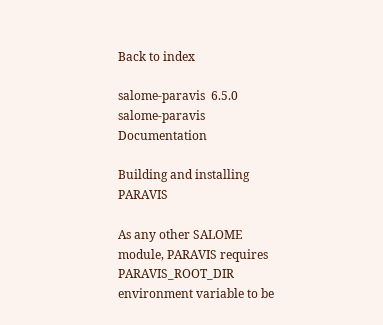Back to index

salome-paravis  6.5.0
salome-paravis Documentation

Building and installing PARAVIS

As any other SALOME module, PARAVIS requires PARAVIS_ROOT_DIR environment variable to be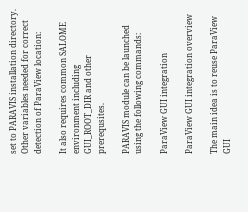set to PARAVIS installation directory. Other variables needed for correct detection of ParaView location:

It also requires common SALOME environment including GUI_ROOT_DIR and other prerequsites.

PARAVIS module can be launched using the following commands:

ParaView GUI integration

ParaView GUI integration overview

The main idea is to reuse ParaView GUI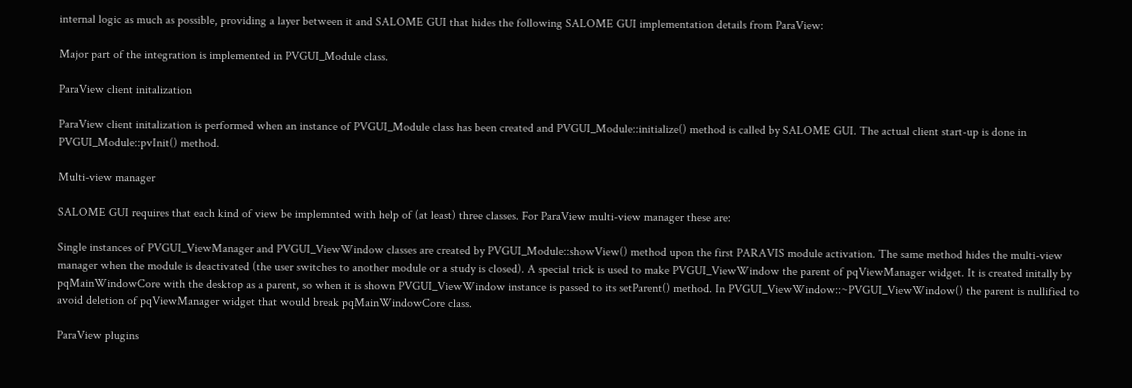internal logic as much as possible, providing a layer between it and SALOME GUI that hides the following SALOME GUI implementation details from ParaView:

Major part of the integration is implemented in PVGUI_Module class.

ParaView client initalization

ParaView client initalization is performed when an instance of PVGUI_Module class has been created and PVGUI_Module::initialize() method is called by SALOME GUI. The actual client start-up is done in PVGUI_Module::pvInit() method.

Multi-view manager

SALOME GUI requires that each kind of view be implemnted with help of (at least) three classes. For ParaView multi-view manager these are:

Single instances of PVGUI_ViewManager and PVGUI_ViewWindow classes are created by PVGUI_Module::showView() method upon the first PARAVIS module activation. The same method hides the multi-view manager when the module is deactivated (the user switches to another module or a study is closed). A special trick is used to make PVGUI_ViewWindow the parent of pqViewManager widget. It is created initally by pqMainWindowCore with the desktop as a parent, so when it is shown PVGUI_ViewWindow instance is passed to its setParent() method. In PVGUI_ViewWindow::~PVGUI_ViewWindow() the parent is nullified to avoid deletion of pqViewManager widget that would break pqMainWindowCore class.

ParaView plugins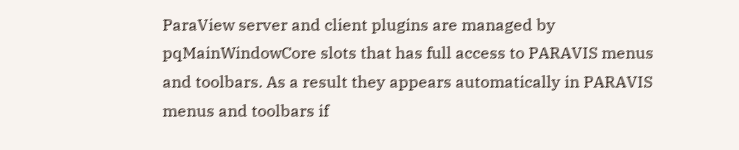ParaView server and client plugins are managed by pqMainWindowCore slots that has full access to PARAVIS menus and toolbars. As a result they appears automatically in PARAVIS menus and toolbars if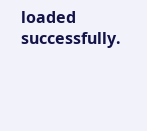loaded successfully.